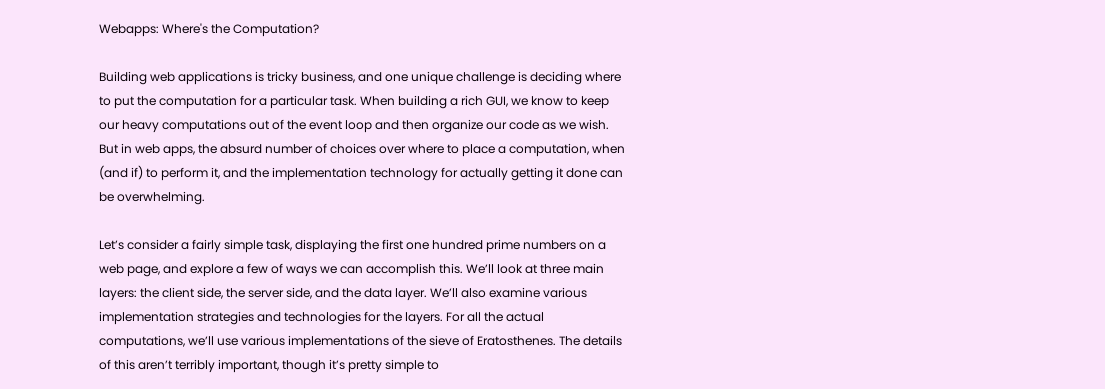Webapps: Where's the Computation?

Building web applications is tricky business, and one unique challenge is deciding where to put the computation for a particular task. When building a rich GUI, we know to keep our heavy computations out of the event loop and then organize our code as we wish. But in web apps, the absurd number of choices over where to place a computation, when (and if) to perform it, and the implementation technology for actually getting it done can be overwhelming.

Let’s consider a fairly simple task, displaying the first one hundred prime numbers on a web page, and explore a few of ways we can accomplish this. We’ll look at three main layers: the client side, the server side, and the data layer. We’ll also examine various implementation strategies and technologies for the layers. For all the actual computations, we’ll use various implementations of the sieve of Eratosthenes. The details of this aren’t terribly important, though it’s pretty simple to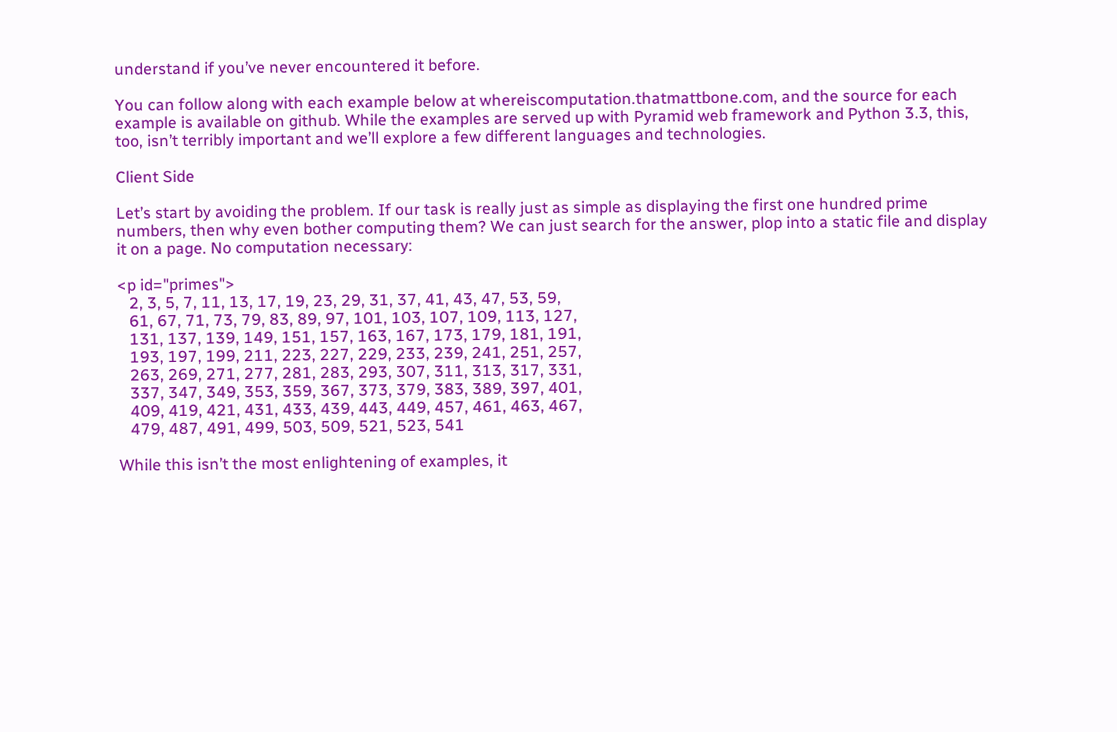understand if you’ve never encountered it before.

You can follow along with each example below at whereiscomputation.thatmattbone.com, and the source for each example is available on github. While the examples are served up with Pyramid web framework and Python 3.3, this, too, isn’t terribly important and we’ll explore a few different languages and technologies.

Client Side

Let’s start by avoiding the problem. If our task is really just as simple as displaying the first one hundred prime numbers, then why even bother computing them? We can just search for the answer, plop into a static file and display it on a page. No computation necessary:

<p id="primes">
   2, 3, 5, 7, 11, 13, 17, 19, 23, 29, 31, 37, 41, 43, 47, 53, 59,
   61, 67, 71, 73, 79, 83, 89, 97, 101, 103, 107, 109, 113, 127,
   131, 137, 139, 149, 151, 157, 163, 167, 173, 179, 181, 191,
   193, 197, 199, 211, 223, 227, 229, 233, 239, 241, 251, 257,
   263, 269, 271, 277, 281, 283, 293, 307, 311, 313, 317, 331,
   337, 347, 349, 353, 359, 367, 373, 379, 383, 389, 397, 401,
   409, 419, 421, 431, 433, 439, 443, 449, 457, 461, 463, 467,
   479, 487, 491, 499, 503, 509, 521, 523, 541

While this isn’t the most enlightening of examples, it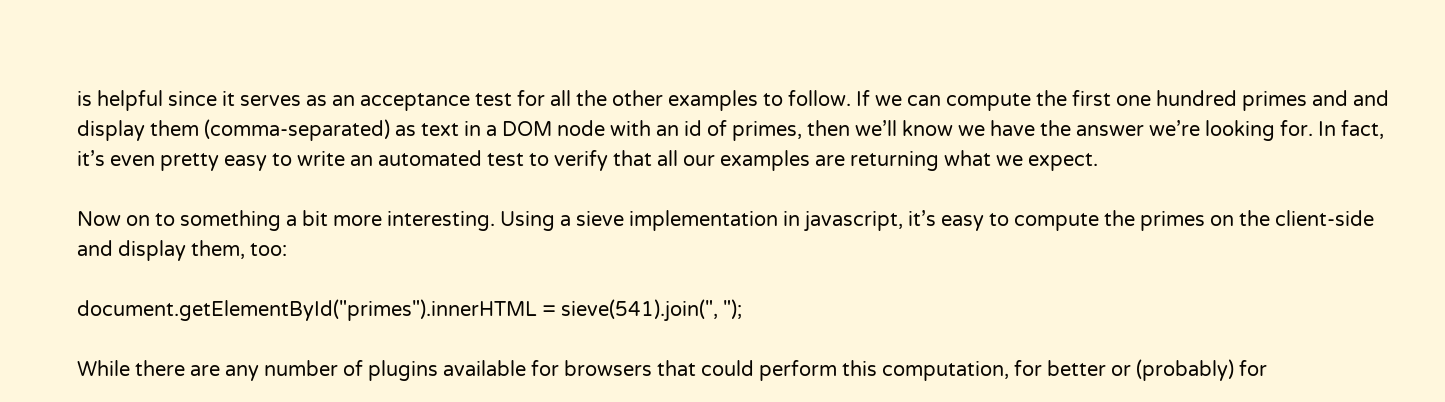is helpful since it serves as an acceptance test for all the other examples to follow. If we can compute the first one hundred primes and and display them (comma-separated) as text in a DOM node with an id of primes, then we’ll know we have the answer we’re looking for. In fact, it’s even pretty easy to write an automated test to verify that all our examples are returning what we expect.

Now on to something a bit more interesting. Using a sieve implementation in javascript, it’s easy to compute the primes on the client-side and display them, too:

document.getElementById("primes").innerHTML = sieve(541).join(", ");

While there are any number of plugins available for browsers that could perform this computation, for better or (probably) for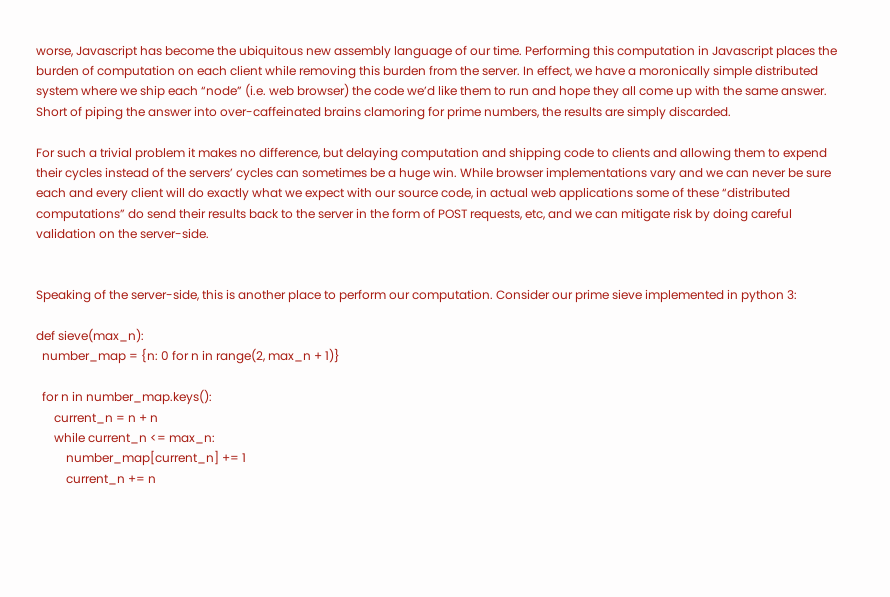worse, Javascript has become the ubiquitous new assembly language of our time. Performing this computation in Javascript places the burden of computation on each client while removing this burden from the server. In effect, we have a moronically simple distributed system where we ship each “node” (i.e. web browser) the code we’d like them to run and hope they all come up with the same answer. Short of piping the answer into over-caffeinated brains clamoring for prime numbers, the results are simply discarded.

For such a trivial problem it makes no difference, but delaying computation and shipping code to clients and allowing them to expend their cycles instead of the servers’ cycles can sometimes be a huge win. While browser implementations vary and we can never be sure each and every client will do exactly what we expect with our source code, in actual web applications some of these “distributed computations” do send their results back to the server in the form of POST requests, etc, and we can mitigate risk by doing careful validation on the server-side.


Speaking of the server-side, this is another place to perform our computation. Consider our prime sieve implemented in python 3:

def sieve(max_n):
  number_map = {n: 0 for n in range(2, max_n + 1)}

  for n in number_map.keys():
      current_n = n + n
      while current_n <= max_n:
          number_map[current_n] += 1
          current_n += n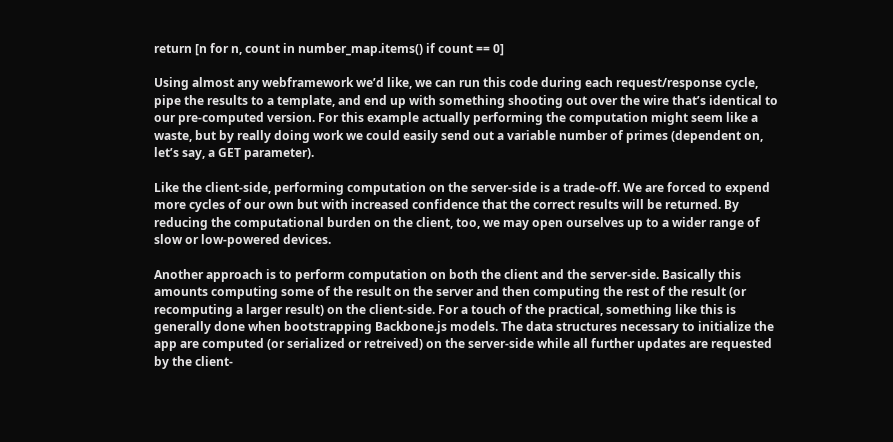return [n for n, count in number_map.items() if count == 0]

Using almost any webframework we’d like, we can run this code during each request/response cycle, pipe the results to a template, and end up with something shooting out over the wire that’s identical to our pre-computed version. For this example actually performing the computation might seem like a waste, but by really doing work we could easily send out a variable number of primes (dependent on, let’s say, a GET parameter).

Like the client-side, performing computation on the server-side is a trade-off. We are forced to expend more cycles of our own but with increased confidence that the correct results will be returned. By reducing the computational burden on the client, too, we may open ourselves up to a wider range of slow or low-powered devices.

Another approach is to perform computation on both the client and the server-side. Basically this amounts computing some of the result on the server and then computing the rest of the result (or recomputing a larger result) on the client-side. For a touch of the practical, something like this is generally done when bootstrapping Backbone.js models. The data structures necessary to initialize the app are computed (or serialized or retreived) on the server-side while all further updates are requested by the client-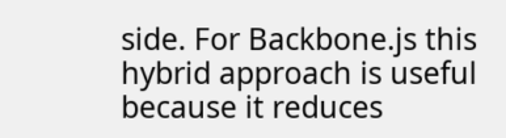side. For Backbone.js this hybrid approach is useful because it reduces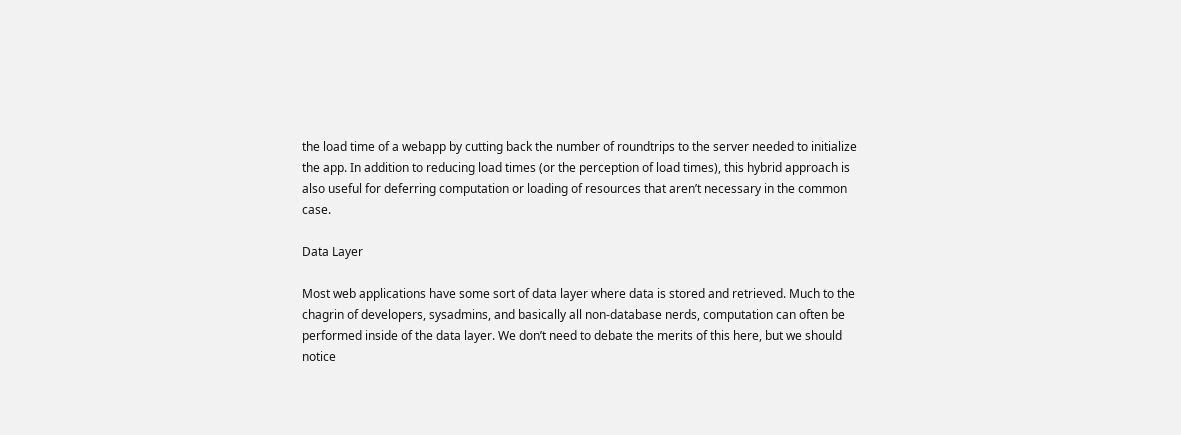the load time of a webapp by cutting back the number of roundtrips to the server needed to initialize the app. In addition to reducing load times (or the perception of load times), this hybrid approach is also useful for deferring computation or loading of resources that aren’t necessary in the common case.

Data Layer

Most web applications have some sort of data layer where data is stored and retrieved. Much to the chagrin of developers, sysadmins, and basically all non-database nerds, computation can often be performed inside of the data layer. We don’t need to debate the merits of this here, but we should notice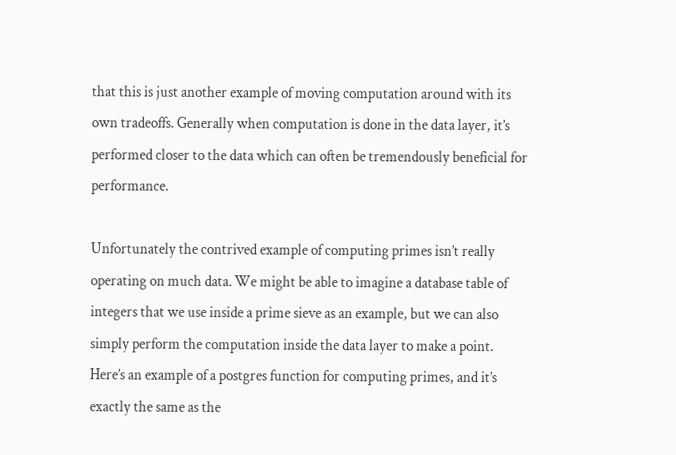that this is just another example of moving computation around with its own tradeoffs. Generally when computation is done in the data layer, it’s performed closer to the data which can often be tremendously beneficial for performance.

Unfortunately the contrived example of computing primes isn’t really operating on much data. We might be able to imagine a database table of integers that we use inside a prime sieve as an example, but we can also simply perform the computation inside the data layer to make a point. Here’s an example of a postgres function for computing primes, and it’s exactly the same as the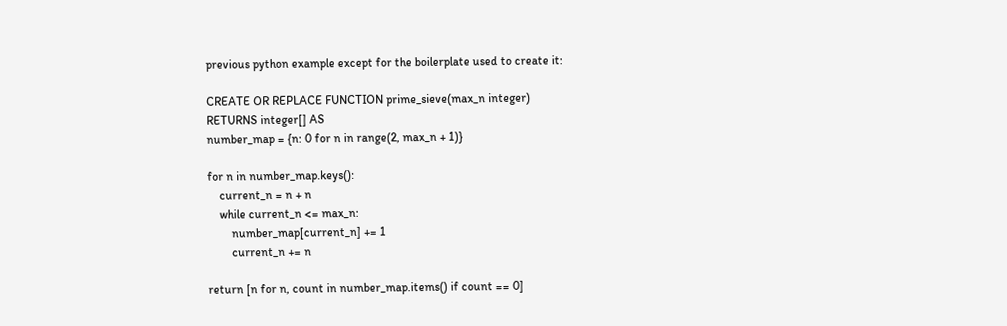previous python example except for the boilerplate used to create it:

CREATE OR REPLACE FUNCTION prime_sieve(max_n integer)
RETURNS integer[] AS
number_map = {n: 0 for n in range(2, max_n + 1)}

for n in number_map.keys():
    current_n = n + n
    while current_n <= max_n:
        number_map[current_n] += 1
        current_n += n

return [n for n, count in number_map.items() if count == 0]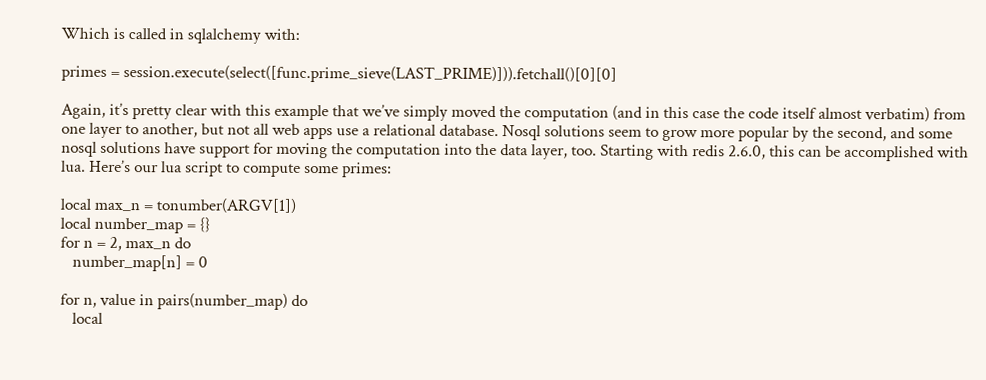Which is called in sqlalchemy with:

primes = session.execute(select([func.prime_sieve(LAST_PRIME)])).fetchall()[0][0]

Again, it’s pretty clear with this example that we’ve simply moved the computation (and in this case the code itself almost verbatim) from one layer to another, but not all web apps use a relational database. Nosql solutions seem to grow more popular by the second, and some nosql solutions have support for moving the computation into the data layer, too. Starting with redis 2.6.0, this can be accomplished with lua. Here’s our lua script to compute some primes:

local max_n = tonumber(ARGV[1])
local number_map = {}
for n = 2, max_n do
   number_map[n] = 0

for n, value in pairs(number_map) do
   local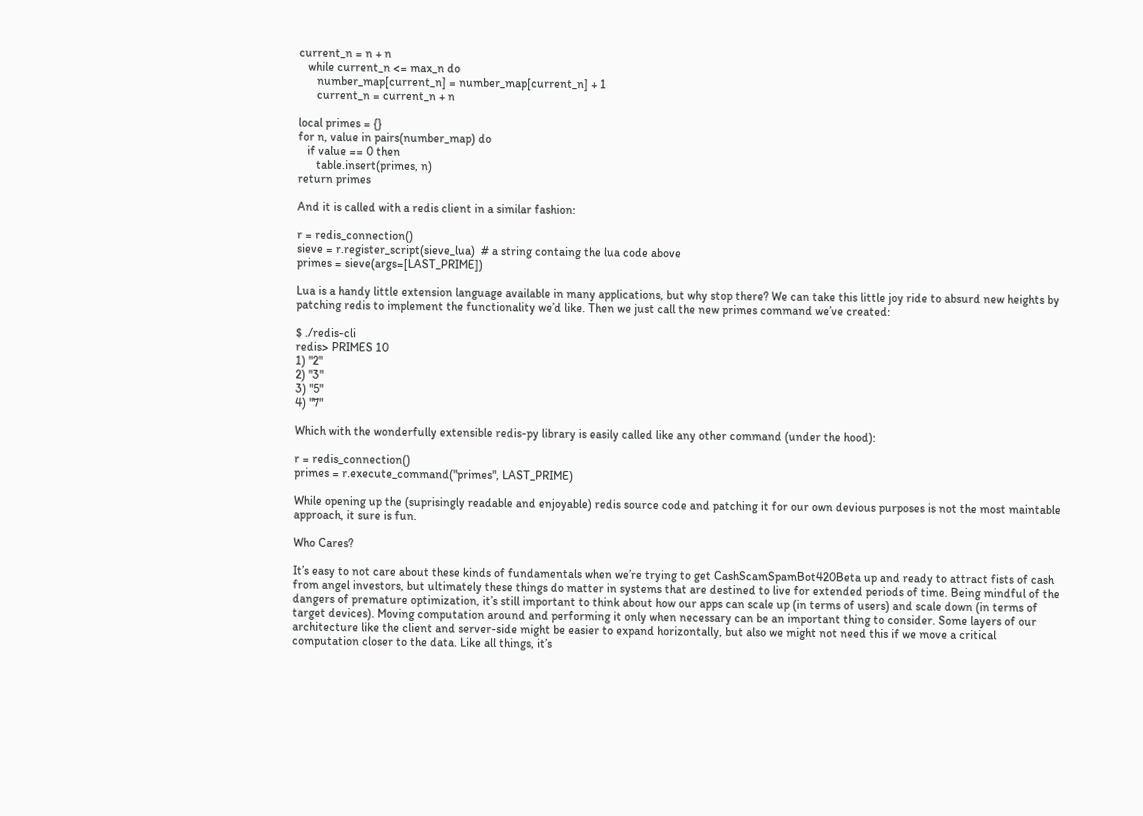current_n = n + n
   while current_n <= max_n do
      number_map[current_n] = number_map[current_n] + 1
      current_n = current_n + n

local primes = {}
for n, value in pairs(number_map) do
   if value == 0 then
      table.insert(primes, n)
return primes

And it is called with a redis client in a similar fashion:

r = redis_connection()
sieve = r.register_script(sieve_lua)  # a string containg the lua code above
primes = sieve(args=[LAST_PRIME])

Lua is a handy little extension language available in many applications, but why stop there? We can take this little joy ride to absurd new heights by patching redis to implement the functionality we’d like. Then we just call the new primes command we’ve created:

$ ./redis-cli
redis> PRIMES 10
1) "2"
2) "3"
3) "5"
4) "7"

Which with the wonderfully extensible redis-py library is easily called like any other command (under the hood):

r = redis_connection()
primes = r.execute_command("primes", LAST_PRIME)

While opening up the (suprisingly readable and enjoyable) redis source code and patching it for our own devious purposes is not the most maintable approach, it sure is fun.

Who Cares?

It’s easy to not care about these kinds of fundamentals when we’re trying to get CashScamSpamBot420Beta up and ready to attract fists of cash from angel investors, but ultimately these things do matter in systems that are destined to live for extended periods of time. Being mindful of the dangers of premature optimization, it’s still important to think about how our apps can scale up (in terms of users) and scale down (in terms of target devices). Moving computation around and performing it only when necessary can be an important thing to consider. Some layers of our architecture like the client and server-side might be easier to expand horizontally, but also we might not need this if we move a critical computation closer to the data. Like all things, it’s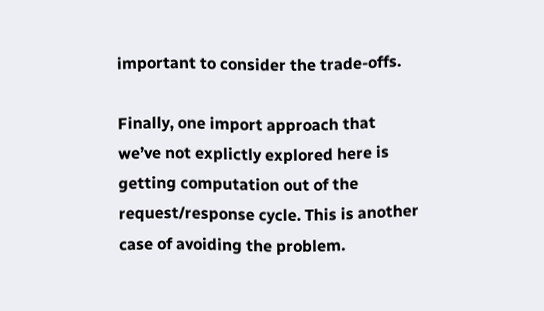important to consider the trade-offs.

Finally, one import approach that we’ve not explictly explored here is getting computation out of the request/response cycle. This is another case of avoiding the problem.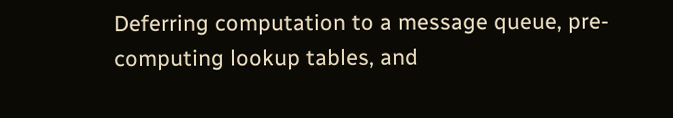Deferring computation to a message queue, pre-computing lookup tables, and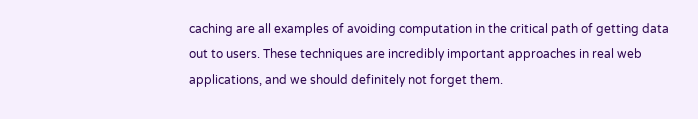caching are all examples of avoiding computation in the critical path of getting data out to users. These techniques are incredibly important approaches in real web applications, and we should definitely not forget them.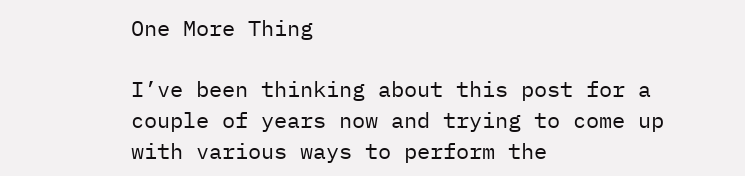One More Thing

I’ve been thinking about this post for a couple of years now and trying to come up with various ways to perform the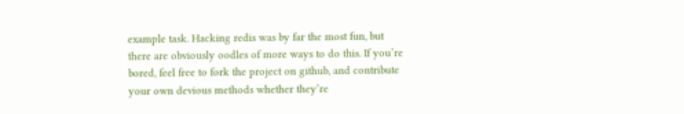example task. Hacking redis was by far the most fun, but there are obviously oodles of more ways to do this. If you’re bored, feel free to fork the project on github, and contribute your own devious methods whether they’re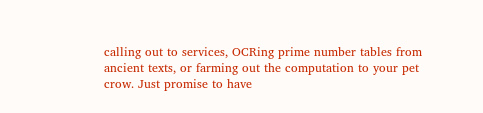calling out to services, OCRing prime number tables from ancient texts, or farming out the computation to your pet crow. Just promise to have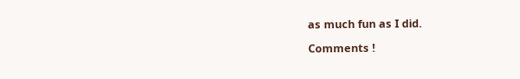as much fun as I did.

Comments !